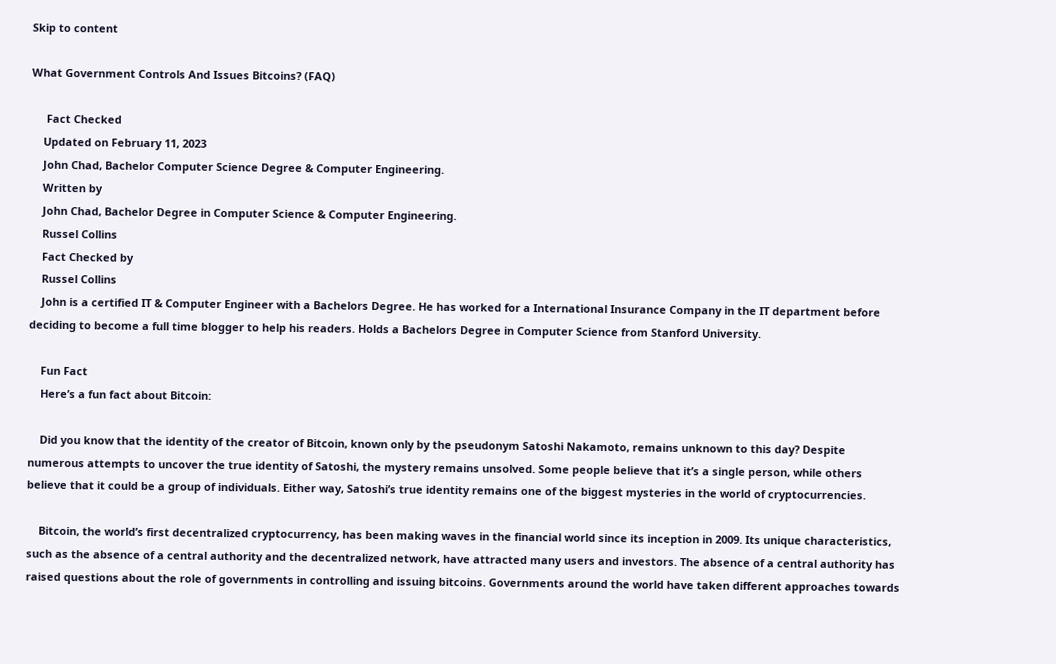Skip to content

What Government Controls And Issues Bitcoins? (FAQ)

     Fact Checked
    Updated on February 11, 2023
    John Chad, Bachelor Computer Science Degree & Computer Engineering.
    Written by
    John Chad, Bachelor Degree in Computer Science & Computer Engineering.
    Russel Collins
    Fact Checked by
    Russel Collins
    John is a certified IT & Computer Engineer with a Bachelors Degree. He has worked for a International Insurance Company in the IT department before deciding to become a full time blogger to help his readers. Holds a Bachelors Degree in Computer Science from Stanford University.

    Fun Fact
    Here’s a fun fact about Bitcoin:

    Did you know that the identity of the creator of Bitcoin, known only by the pseudonym Satoshi Nakamoto, remains unknown to this day? Despite numerous attempts to uncover the true identity of Satoshi, the mystery remains unsolved. Some people believe that it’s a single person, while others believe that it could be a group of individuals. Either way, Satoshi’s true identity remains one of the biggest mysteries in the world of cryptocurrencies.

    Bitcoin, the world’s first decentralized cryptocurrency, has been making waves in the financial world since its inception in 2009. Its unique characteristics, such as the absence of a central authority and the decentralized network, have attracted many users and investors. The absence of a central authority has raised questions about the role of governments in controlling and issuing bitcoins. Governments around the world have taken different approaches towards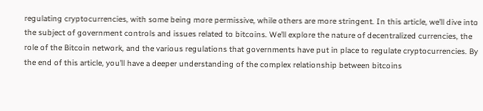regulating cryptocurrencies, with some being more permissive, while others are more stringent. In this article, we’ll dive into the subject of government controls and issues related to bitcoins. We’ll explore the nature of decentralized currencies, the role of the Bitcoin network, and the various regulations that governments have put in place to regulate cryptocurrencies. By the end of this article, you’ll have a deeper understanding of the complex relationship between bitcoins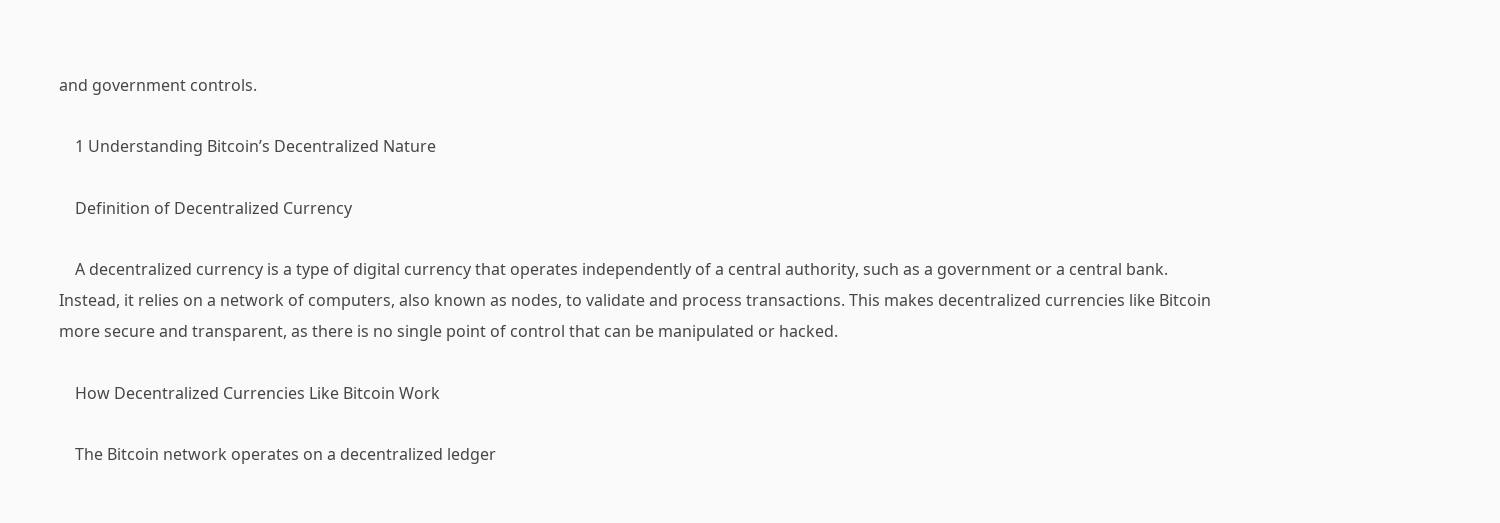and government controls.

    1 Understanding Bitcoin’s Decentralized Nature

    Definition of Decentralized Currency

    A decentralized currency is a type of digital currency that operates independently of a central authority, such as a government or a central bank. Instead, it relies on a network of computers, also known as nodes, to validate and process transactions. This makes decentralized currencies like Bitcoin more secure and transparent, as there is no single point of control that can be manipulated or hacked.

    How Decentralized Currencies Like Bitcoin Work

    The Bitcoin network operates on a decentralized ledger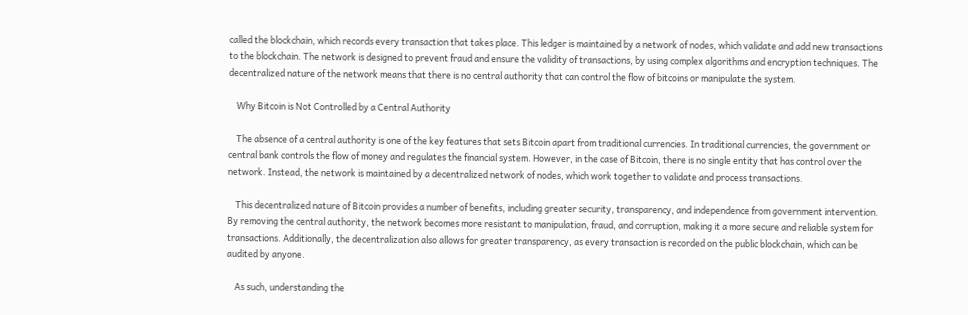called the blockchain, which records every transaction that takes place. This ledger is maintained by a network of nodes, which validate and add new transactions to the blockchain. The network is designed to prevent fraud and ensure the validity of transactions, by using complex algorithms and encryption techniques. The decentralized nature of the network means that there is no central authority that can control the flow of bitcoins or manipulate the system.

    Why Bitcoin is Not Controlled by a Central Authority

    The absence of a central authority is one of the key features that sets Bitcoin apart from traditional currencies. In traditional currencies, the government or central bank controls the flow of money and regulates the financial system. However, in the case of Bitcoin, there is no single entity that has control over the network. Instead, the network is maintained by a decentralized network of nodes, which work together to validate and process transactions.

    This decentralized nature of Bitcoin provides a number of benefits, including greater security, transparency, and independence from government intervention. By removing the central authority, the network becomes more resistant to manipulation, fraud, and corruption, making it a more secure and reliable system for transactions. Additionally, the decentralization also allows for greater transparency, as every transaction is recorded on the public blockchain, which can be audited by anyone.

    As such, understanding the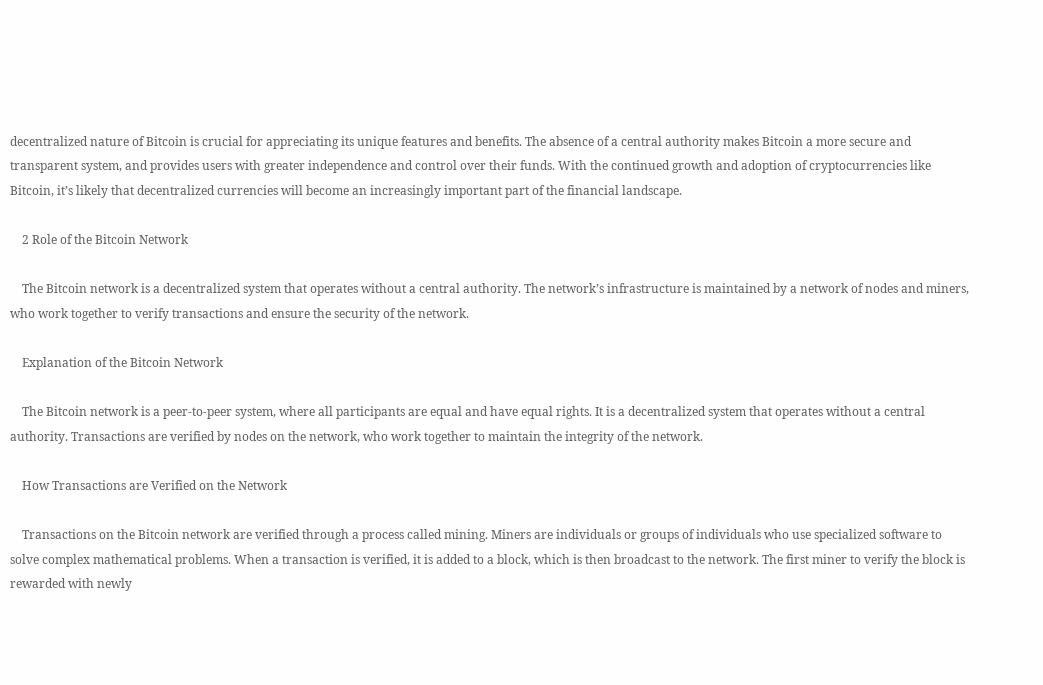decentralized nature of Bitcoin is crucial for appreciating its unique features and benefits. The absence of a central authority makes Bitcoin a more secure and transparent system, and provides users with greater independence and control over their funds. With the continued growth and adoption of cryptocurrencies like Bitcoin, it’s likely that decentralized currencies will become an increasingly important part of the financial landscape.

    2 Role of the Bitcoin Network

    The Bitcoin network is a decentralized system that operates without a central authority. The network’s infrastructure is maintained by a network of nodes and miners, who work together to verify transactions and ensure the security of the network.

    Explanation of the Bitcoin Network

    The Bitcoin network is a peer-to-peer system, where all participants are equal and have equal rights. It is a decentralized system that operates without a central authority. Transactions are verified by nodes on the network, who work together to maintain the integrity of the network.

    How Transactions are Verified on the Network

    Transactions on the Bitcoin network are verified through a process called mining. Miners are individuals or groups of individuals who use specialized software to solve complex mathematical problems. When a transaction is verified, it is added to a block, which is then broadcast to the network. The first miner to verify the block is rewarded with newly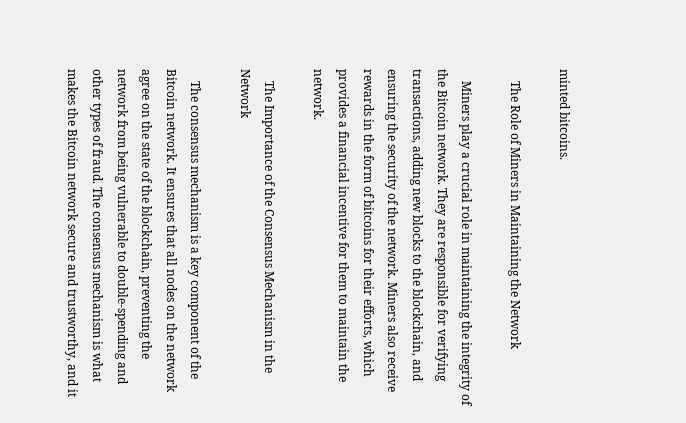minted bitcoins.

    The Role of Miners in Maintaining the Network

    Miners play a crucial role in maintaining the integrity of the Bitcoin network. They are responsible for verifying transactions, adding new blocks to the blockchain, and ensuring the security of the network. Miners also receive rewards in the form of bitcoins for their efforts, which provides a financial incentive for them to maintain the network.

    The Importance of the Consensus Mechanism in the Network

    The consensus mechanism is a key component of the Bitcoin network. It ensures that all nodes on the network agree on the state of the blockchain, preventing the network from being vulnerable to double-spending and other types of fraud. The consensus mechanism is what makes the Bitcoin network secure and trustworthy, and it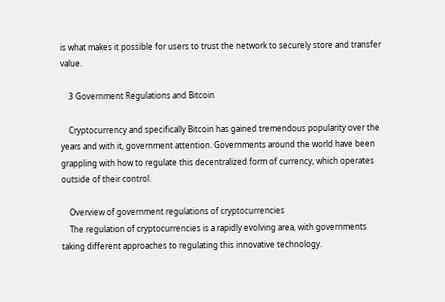is what makes it possible for users to trust the network to securely store and transfer value.

    3 Government Regulations and Bitcoin

    Cryptocurrency and specifically Bitcoin has gained tremendous popularity over the years and with it, government attention. Governments around the world have been grappling with how to regulate this decentralized form of currency, which operates outside of their control.

    Overview of government regulations of cryptocurrencies
    The regulation of cryptocurrencies is a rapidly evolving area, with governments taking different approaches to regulating this innovative technology.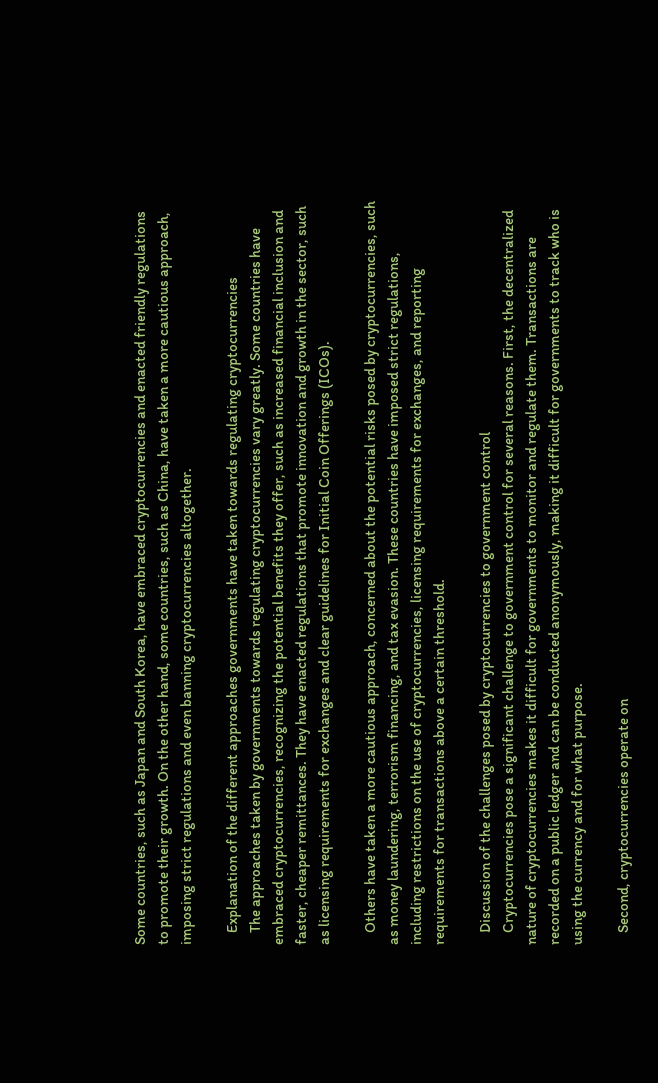Some countries, such as Japan and South Korea, have embraced cryptocurrencies and enacted friendly regulations to promote their growth. On the other hand, some countries, such as China, have taken a more cautious approach, imposing strict regulations and even banning cryptocurrencies altogether.

    Explanation of the different approaches governments have taken towards regulating cryptocurrencies
    The approaches taken by governments towards regulating cryptocurrencies vary greatly. Some countries have embraced cryptocurrencies, recognizing the potential benefits they offer, such as increased financial inclusion and faster, cheaper remittances. They have enacted regulations that promote innovation and growth in the sector, such as licensing requirements for exchanges and clear guidelines for Initial Coin Offerings (ICOs).

    Others have taken a more cautious approach, concerned about the potential risks posed by cryptocurrencies, such as money laundering, terrorism financing, and tax evasion. These countries have imposed strict regulations, including restrictions on the use of cryptocurrencies, licensing requirements for exchanges, and reporting requirements for transactions above a certain threshold.

    Discussion of the challenges posed by cryptocurrencies to government control
    Cryptocurrencies pose a significant challenge to government control for several reasons. First, the decentralized nature of cryptocurrencies makes it difficult for governments to monitor and regulate them. Transactions are recorded on a public ledger and can be conducted anonymously, making it difficult for governments to track who is using the currency and for what purpose.

    Second, cryptocurrencies operate on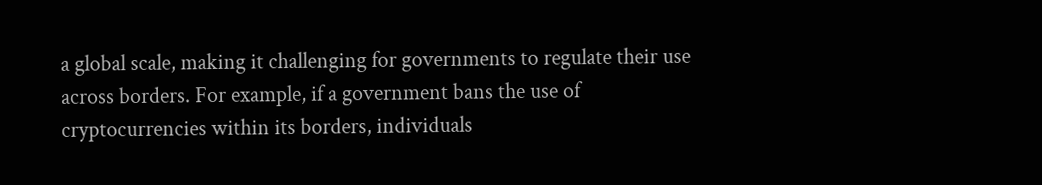a global scale, making it challenging for governments to regulate their use across borders. For example, if a government bans the use of cryptocurrencies within its borders, individuals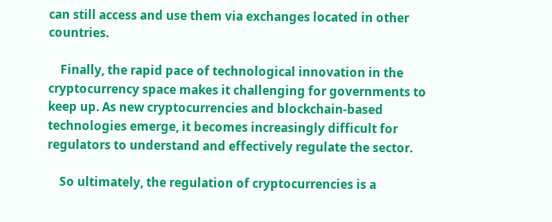can still access and use them via exchanges located in other countries.

    Finally, the rapid pace of technological innovation in the cryptocurrency space makes it challenging for governments to keep up. As new cryptocurrencies and blockchain-based technologies emerge, it becomes increasingly difficult for regulators to understand and effectively regulate the sector.

    So ultimately, the regulation of cryptocurrencies is a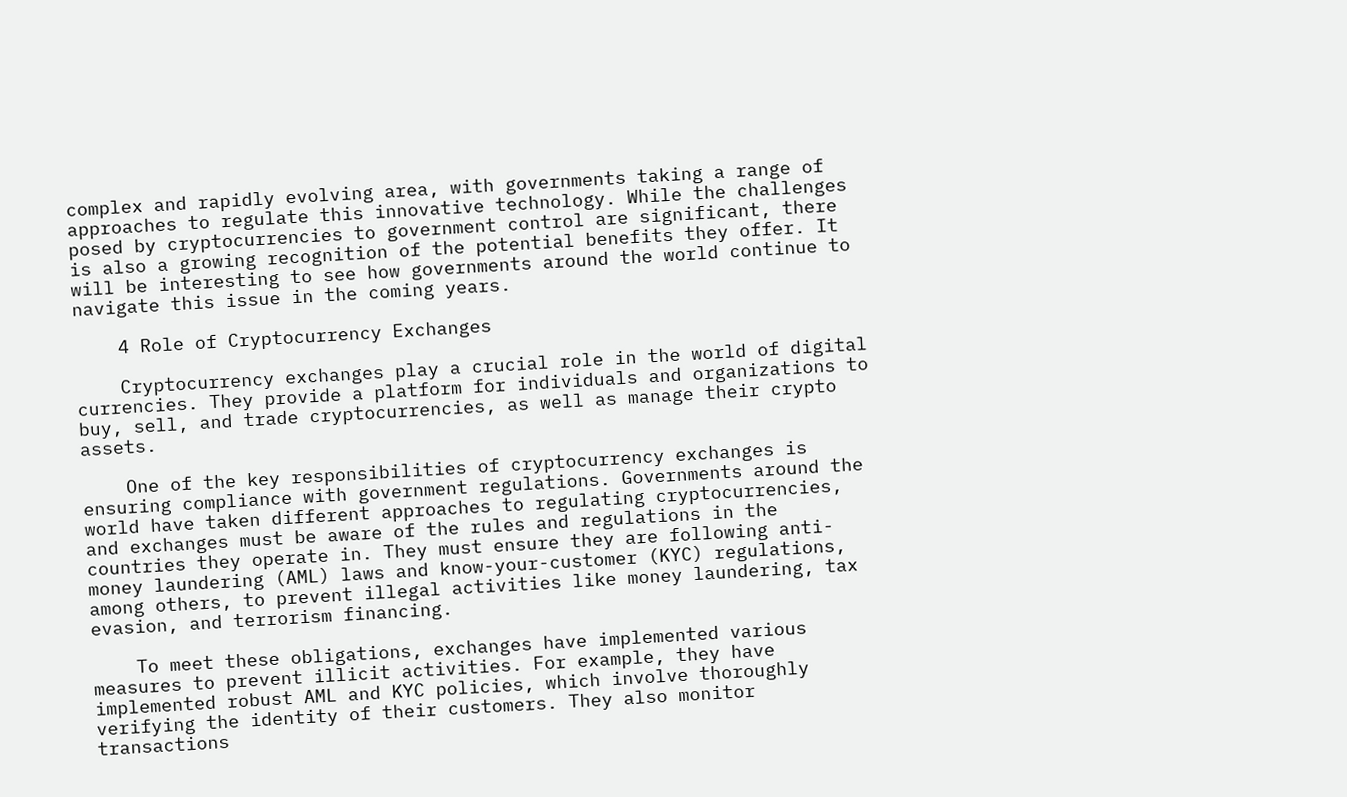complex and rapidly evolving area, with governments taking a range of approaches to regulate this innovative technology. While the challenges posed by cryptocurrencies to government control are significant, there is also a growing recognition of the potential benefits they offer. It will be interesting to see how governments around the world continue to navigate this issue in the coming years.

    4 Role of Cryptocurrency Exchanges

    Cryptocurrency exchanges play a crucial role in the world of digital currencies. They provide a platform for individuals and organizations to buy, sell, and trade cryptocurrencies, as well as manage their crypto assets.

    One of the key responsibilities of cryptocurrency exchanges is ensuring compliance with government regulations. Governments around the world have taken different approaches to regulating cryptocurrencies, and exchanges must be aware of the rules and regulations in the countries they operate in. They must ensure they are following anti-money laundering (AML) laws and know-your-customer (KYC) regulations, among others, to prevent illegal activities like money laundering, tax evasion, and terrorism financing.

    To meet these obligations, exchanges have implemented various measures to prevent illicit activities. For example, they have implemented robust AML and KYC policies, which involve thoroughly verifying the identity of their customers. They also monitor transactions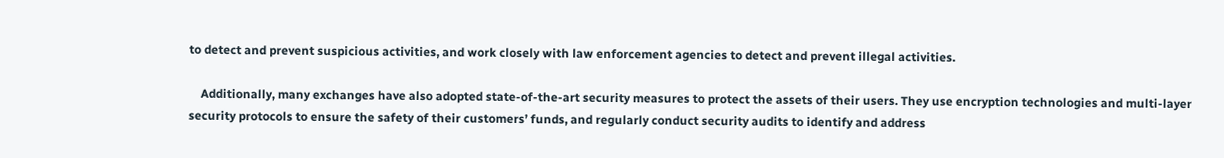to detect and prevent suspicious activities, and work closely with law enforcement agencies to detect and prevent illegal activities.

    Additionally, many exchanges have also adopted state-of-the-art security measures to protect the assets of their users. They use encryption technologies and multi-layer security protocols to ensure the safety of their customers’ funds, and regularly conduct security audits to identify and address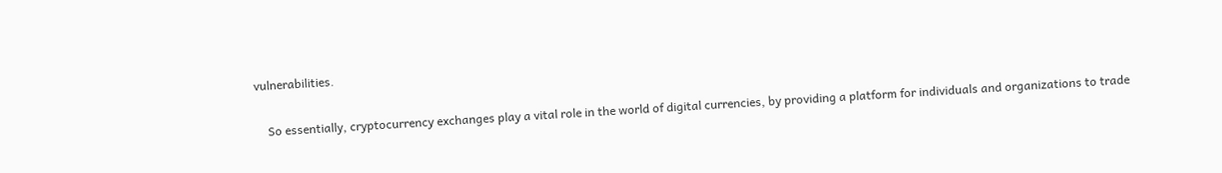vulnerabilities.

    So essentially, cryptocurrency exchanges play a vital role in the world of digital currencies, by providing a platform for individuals and organizations to trade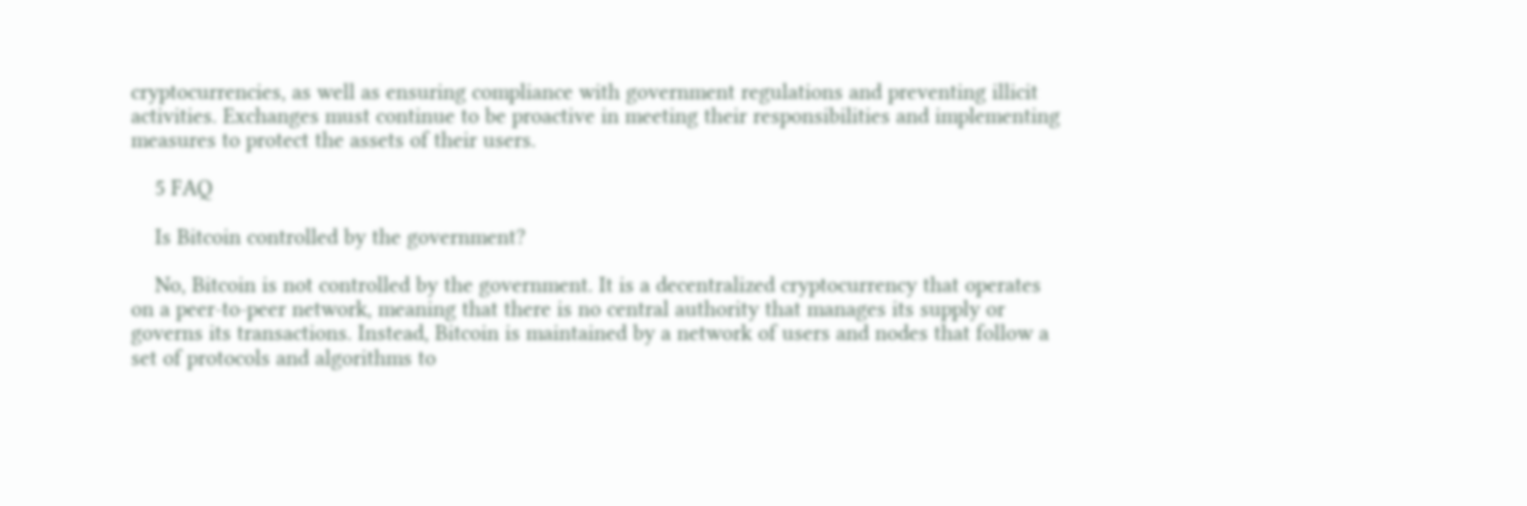cryptocurrencies, as well as ensuring compliance with government regulations and preventing illicit activities. Exchanges must continue to be proactive in meeting their responsibilities and implementing measures to protect the assets of their users.

    5 FAQ

    Is Bitcoin controlled by the government?

    No, Bitcoin is not controlled by the government. It is a decentralized cryptocurrency that operates on a peer-to-peer network, meaning that there is no central authority that manages its supply or governs its transactions. Instead, Bitcoin is maintained by a network of users and nodes that follow a set of protocols and algorithms to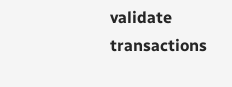validate transactions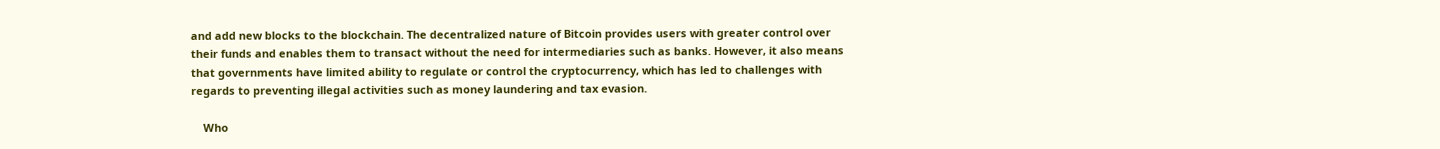and add new blocks to the blockchain. The decentralized nature of Bitcoin provides users with greater control over their funds and enables them to transact without the need for intermediaries such as banks. However, it also means that governments have limited ability to regulate or control the cryptocurrency, which has led to challenges with regards to preventing illegal activities such as money laundering and tax evasion.

    Who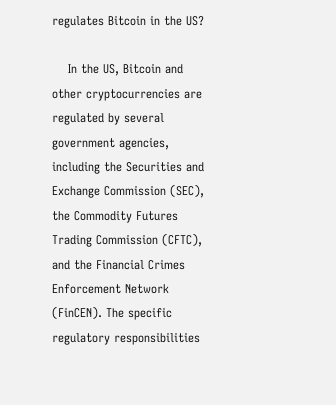regulates Bitcoin in the US?

    In the US, Bitcoin and other cryptocurrencies are regulated by several government agencies, including the Securities and Exchange Commission (SEC), the Commodity Futures Trading Commission (CFTC), and the Financial Crimes Enforcement Network (FinCEN). The specific regulatory responsibilities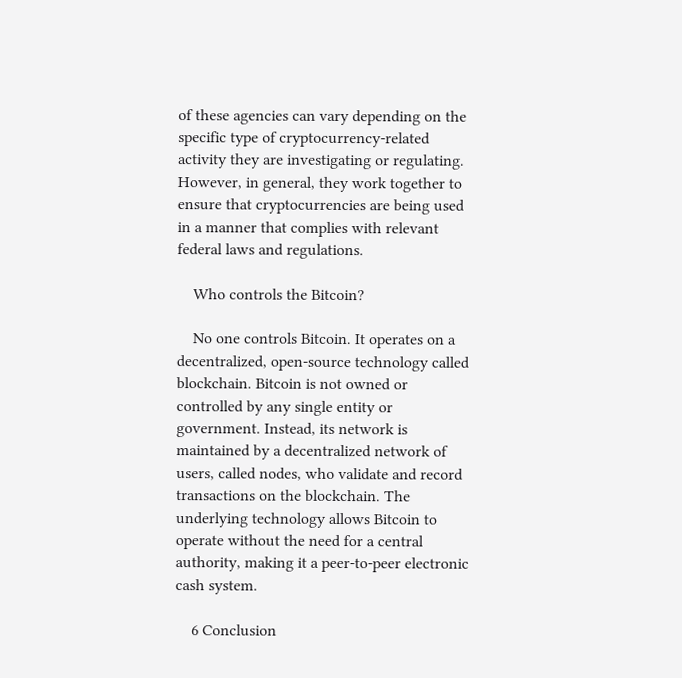of these agencies can vary depending on the specific type of cryptocurrency-related activity they are investigating or regulating. However, in general, they work together to ensure that cryptocurrencies are being used in a manner that complies with relevant federal laws and regulations.

    Who controls the Bitcoin?

    No one controls Bitcoin. It operates on a decentralized, open-source technology called blockchain. Bitcoin is not owned or controlled by any single entity or government. Instead, its network is maintained by a decentralized network of users, called nodes, who validate and record transactions on the blockchain. The underlying technology allows Bitcoin to operate without the need for a central authority, making it a peer-to-peer electronic cash system.

    6 Conclusion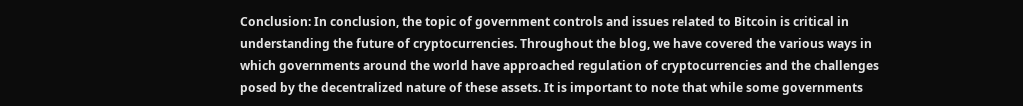Conclusion: In conclusion, the topic of government controls and issues related to Bitcoin is critical in understanding the future of cryptocurrencies. Throughout the blog, we have covered the various ways in which governments around the world have approached regulation of cryptocurrencies and the challenges posed by the decentralized nature of these assets. It is important to note that while some governments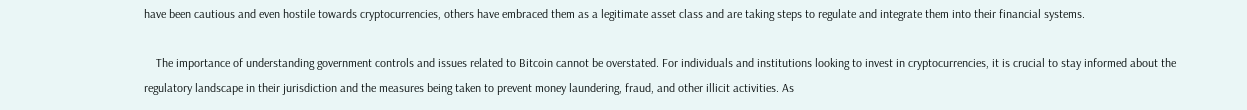have been cautious and even hostile towards cryptocurrencies, others have embraced them as a legitimate asset class and are taking steps to regulate and integrate them into their financial systems.

    The importance of understanding government controls and issues related to Bitcoin cannot be overstated. For individuals and institutions looking to invest in cryptocurrencies, it is crucial to stay informed about the regulatory landscape in their jurisdiction and the measures being taken to prevent money laundering, fraud, and other illicit activities. As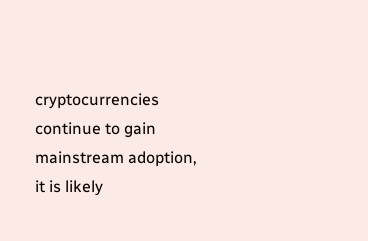cryptocurrencies continue to gain mainstream adoption, it is likely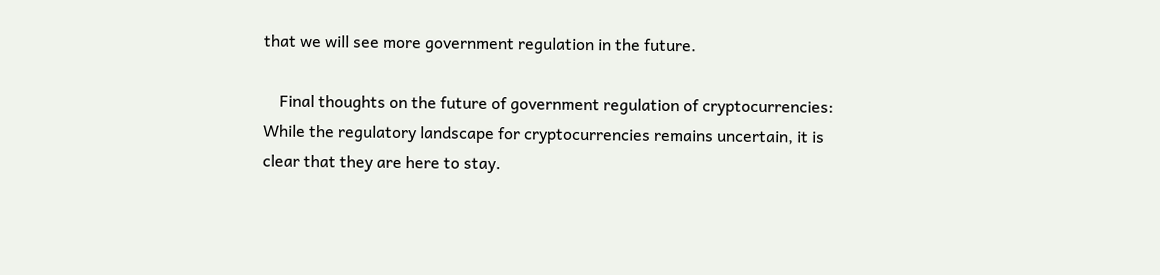that we will see more government regulation in the future.

    Final thoughts on the future of government regulation of cryptocurrencies: While the regulatory landscape for cryptocurrencies remains uncertain, it is clear that they are here to stay.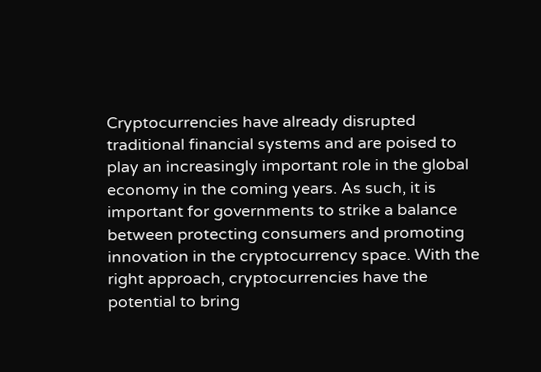Cryptocurrencies have already disrupted traditional financial systems and are poised to play an increasingly important role in the global economy in the coming years. As such, it is important for governments to strike a balance between protecting consumers and promoting innovation in the cryptocurrency space. With the right approach, cryptocurrencies have the potential to bring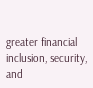greater financial inclusion, security, and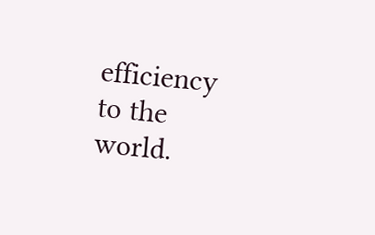efficiency to the world.